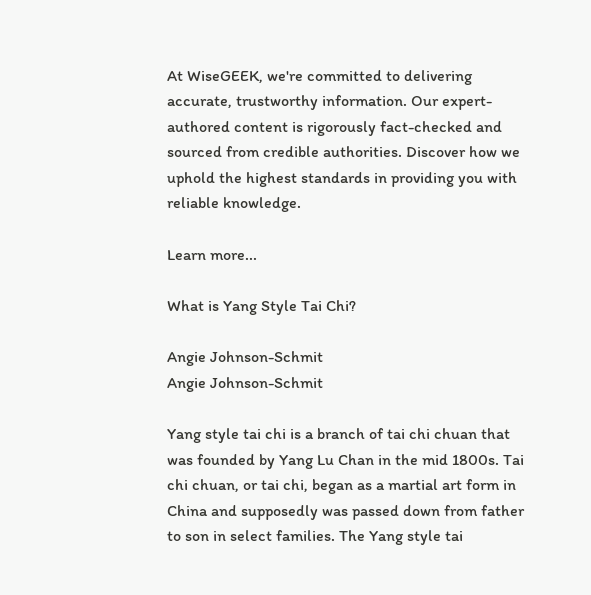At WiseGEEK, we're committed to delivering accurate, trustworthy information. Our expert-authored content is rigorously fact-checked and sourced from credible authorities. Discover how we uphold the highest standards in providing you with reliable knowledge.

Learn more...

What is Yang Style Tai Chi?

Angie Johnson-Schmit
Angie Johnson-Schmit

Yang style tai chi is a branch of tai chi chuan that was founded by Yang Lu Chan in the mid 1800s. Tai chi chuan, or tai chi, began as a martial art form in China and supposedly was passed down from father to son in select families. The Yang style tai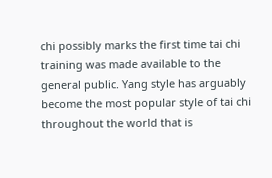chi possibly marks the first time tai chi training was made available to the general public. Yang style has arguably become the most popular style of tai chi throughout the world that is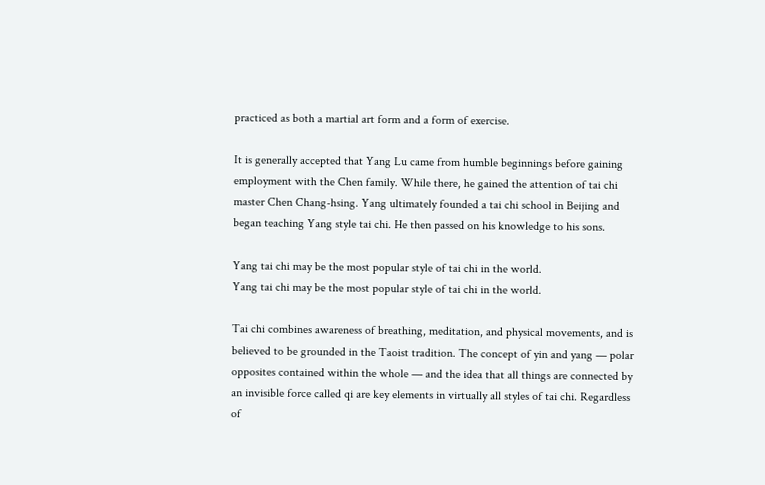practiced as both a martial art form and a form of exercise.

It is generally accepted that Yang Lu came from humble beginnings before gaining employment with the Chen family. While there, he gained the attention of tai chi master Chen Chang-hsing. Yang ultimately founded a tai chi school in Beijing and began teaching Yang style tai chi. He then passed on his knowledge to his sons.

Yang tai chi may be the most popular style of tai chi in the world.
Yang tai chi may be the most popular style of tai chi in the world.

Tai chi combines awareness of breathing, meditation, and physical movements, and is believed to be grounded in the Taoist tradition. The concept of yin and yang — polar opposites contained within the whole — and the idea that all things are connected by an invisible force called qi are key elements in virtually all styles of tai chi. Regardless of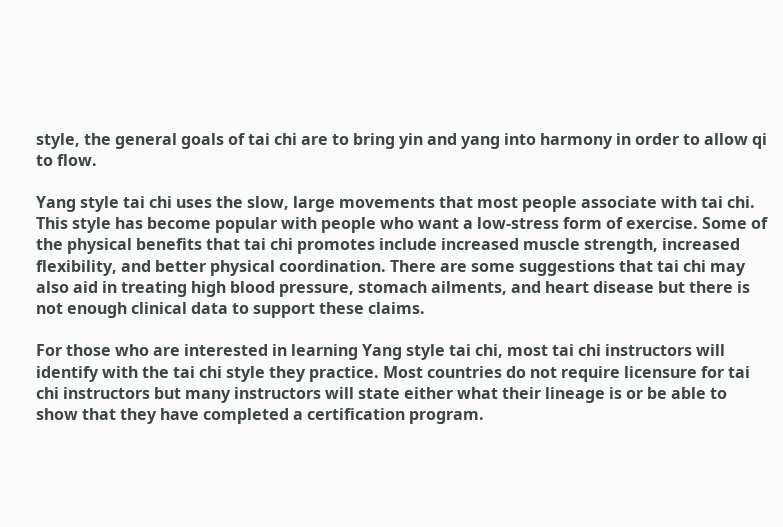style, the general goals of tai chi are to bring yin and yang into harmony in order to allow qi to flow.

Yang style tai chi uses the slow, large movements that most people associate with tai chi. This style has become popular with people who want a low-stress form of exercise. Some of the physical benefits that tai chi promotes include increased muscle strength, increased flexibility, and better physical coordination. There are some suggestions that tai chi may also aid in treating high blood pressure, stomach ailments, and heart disease but there is not enough clinical data to support these claims.

For those who are interested in learning Yang style tai chi, most tai chi instructors will identify with the tai chi style they practice. Most countries do not require licensure for tai chi instructors but many instructors will state either what their lineage is or be able to show that they have completed a certification program.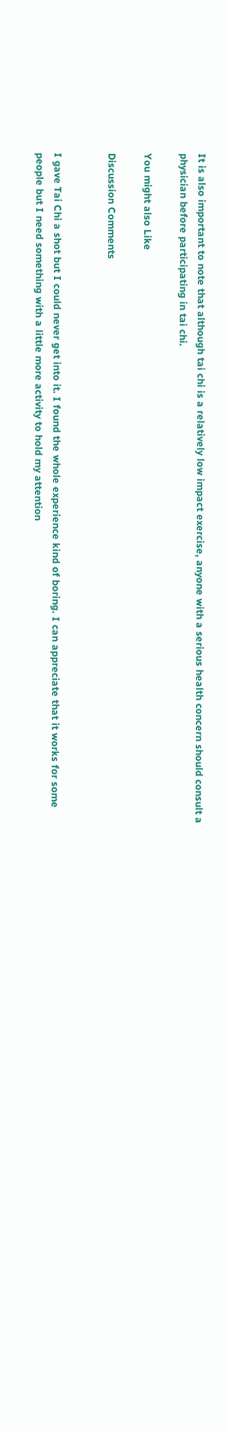It is also important to note that although tai chi is a relatively low impact exercise, anyone with a serious health concern should consult a physician before participating in tai chi.

You might also Like

Discussion Comments


I gave Tai Chi a shot but I could never get into it. I found the whole experience kind of boring. I can appreciate that it works for some people but I need something with a little more activity to hold my attention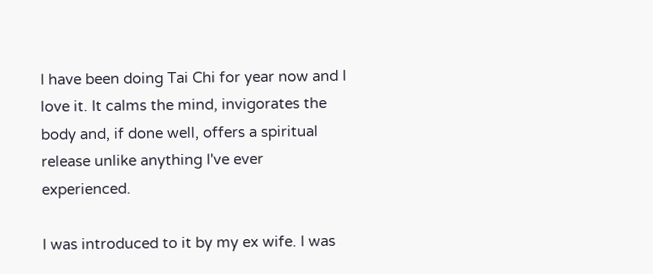I have been doing Tai Chi for year now and I love it. It calms the mind, invigorates the body and, if done well, offers a spiritual release unlike anything I've ever experienced.

I was introduced to it by my ex wife. I was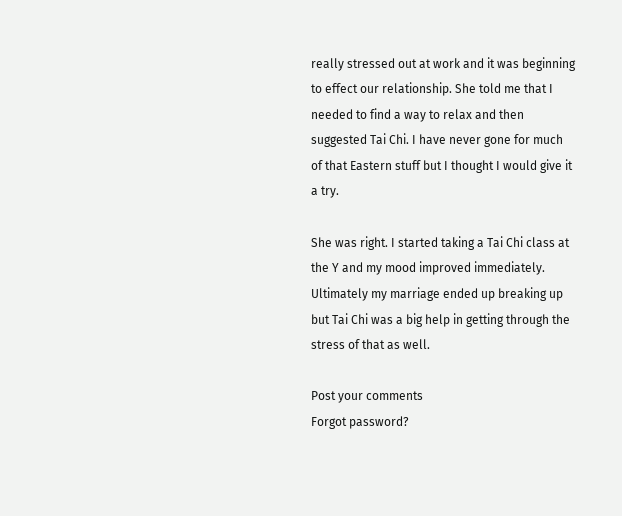really stressed out at work and it was beginning to effect our relationship. She told me that I needed to find a way to relax and then suggested Tai Chi. I have never gone for much of that Eastern stuff but I thought I would give it a try.

She was right. I started taking a Tai Chi class at the Y and my mood improved immediately. Ultimately my marriage ended up breaking up but Tai Chi was a big help in getting through the stress of that as well.

Post your comments
Forgot password?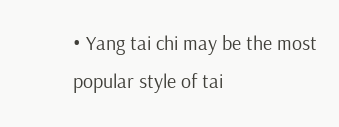• Yang tai chi may be the most popular style of tai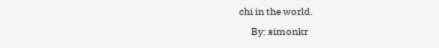chi in the world.
      By: simonkr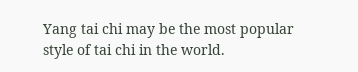Yang tai chi may be the most popular style of tai chi in the world.